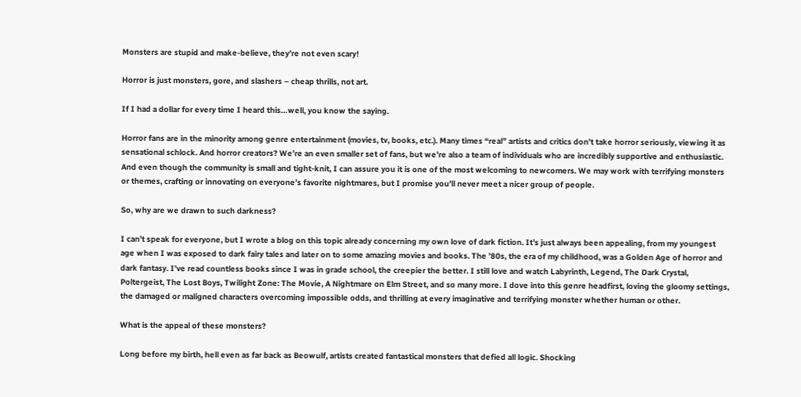Monsters are stupid and make-believe, they’re not even scary!

Horror is just monsters, gore, and slashers – cheap thrills, not art.

If I had a dollar for every time I heard this…well, you know the saying.

Horror fans are in the minority among genre entertainment (movies, tv, books, etc.). Many times “real” artists and critics don’t take horror seriously, viewing it as sensational schlock. And horror creators? We’re an even smaller set of fans, but we’re also a team of individuals who are incredibly supportive and enthusiastic. And even though the community is small and tight-knit, I can assure you it is one of the most welcoming to newcomers. We may work with terrifying monsters or themes, crafting or innovating on everyone’s favorite nightmares, but I promise you’ll never meet a nicer group of people.

So, why are we drawn to such darkness?

I can’t speak for everyone, but I wrote a blog on this topic already concerning my own love of dark fiction. It’s just always been appealing, from my youngest age when I was exposed to dark fairy tales and later on to some amazing movies and books. The ’80s, the era of my childhood, was a Golden Age of horror and dark fantasy. I’ve read countless books since I was in grade school, the creepier the better. I still love and watch Labyrinth, Legend, The Dark Crystal, Poltergeist, The Lost Boys, Twilight Zone: The Movie, A Nightmare on Elm Street, and so many more. I dove into this genre headfirst, loving the gloomy settings, the damaged or maligned characters overcoming impossible odds, and thrilling at every imaginative and terrifying monster whether human or other.

What is the appeal of these monsters?

Long before my birth, hell even as far back as Beowulf, artists created fantastical monsters that defied all logic. Shocking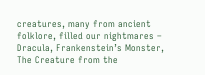creatures, many from ancient folklore, filled our nightmares – Dracula, Frankenstein’s Monster, The Creature from the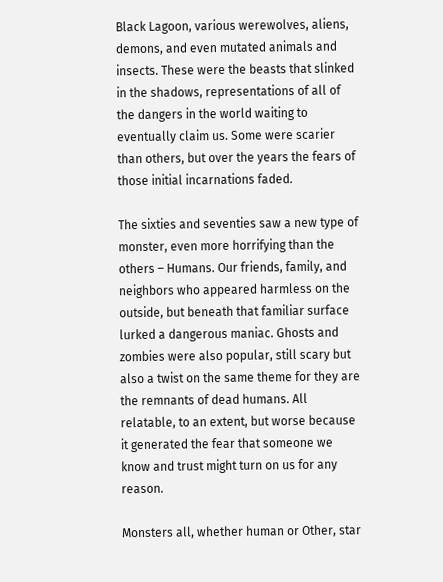Black Lagoon, various werewolves, aliens, demons, and even mutated animals and insects. These were the beasts that slinked in the shadows, representations of all of the dangers in the world waiting to eventually claim us. Some were scarier than others, but over the years the fears of those initial incarnations faded.

The sixties and seventies saw a new type of monster, even more horrifying than the others – Humans. Our friends, family, and neighbors who appeared harmless on the outside, but beneath that familiar surface lurked a dangerous maniac. Ghosts and zombies were also popular, still scary but also a twist on the same theme for they are the remnants of dead humans. All relatable, to an extent, but worse because it generated the fear that someone we know and trust might turn on us for any reason.

Monsters all, whether human or Other, star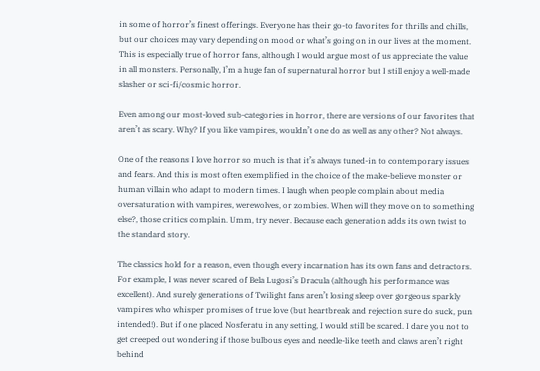in some of horror’s finest offerings. Everyone has their go-to favorites for thrills and chills, but our choices may vary depending on mood or what’s going on in our lives at the moment. This is especially true of horror fans, although I would argue most of us appreciate the value in all monsters. Personally, I’m a huge fan of supernatural horror but I still enjoy a well-made slasher or sci-fi/cosmic horror.

Even among our most-loved sub-categories in horror, there are versions of our favorites that aren’t as scary. Why? If you like vampires, wouldn’t one do as well as any other? Not always.

One of the reasons I love horror so much is that it’s always tuned-in to contemporary issues and fears. And this is most often exemplified in the choice of the make-believe monster or human villain who adapt to modern times. I laugh when people complain about media oversaturation with vampires, werewolves, or zombies. When will they move on to something else?, those critics complain. Umm, try never. Because each generation adds its own twist to the standard story.

The classics hold for a reason, even though every incarnation has its own fans and detractors. For example, I was never scared of Bela Lugosi’s Dracula (although his performance was excellent). And surely generations of Twilight fans aren’t losing sleep over gorgeous sparkly vampires who whisper promises of true love (but heartbreak and rejection sure do suck, pun intended!). But if one placed Nosferatu in any setting, I would still be scared. I dare you not to get creeped out wondering if those bulbous eyes and needle-like teeth and claws aren’t right behind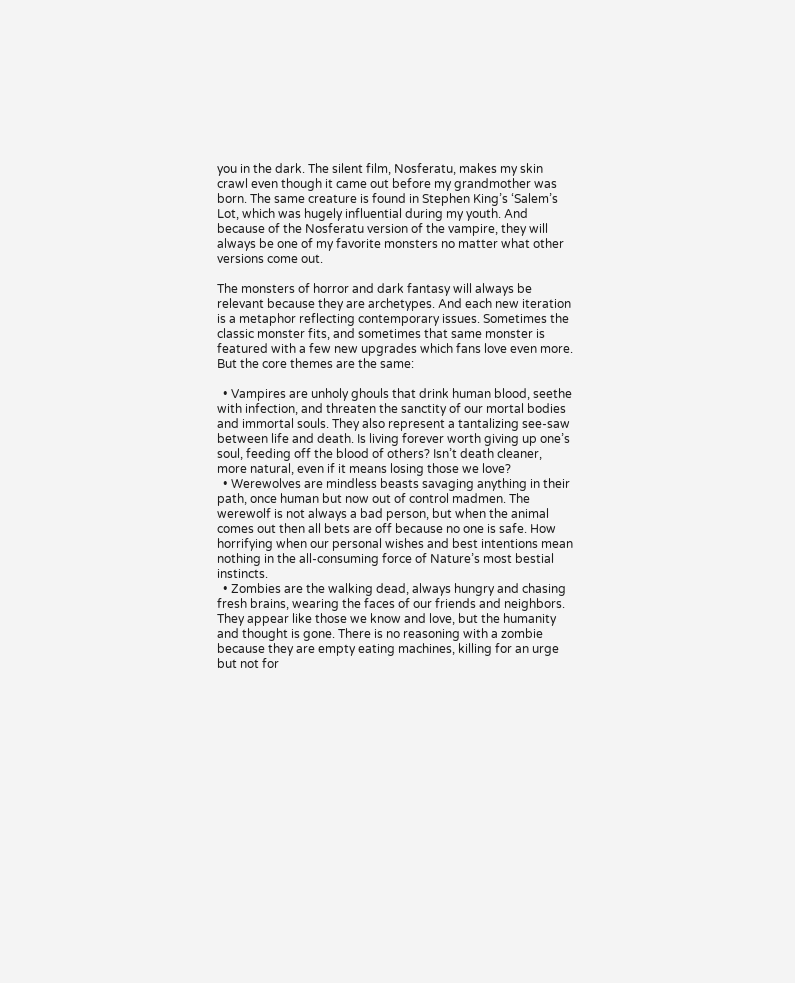you in the dark. The silent film, Nosferatu, makes my skin crawl even though it came out before my grandmother was born. The same creature is found in Stephen King’s ‘Salem’s Lot, which was hugely influential during my youth. And because of the Nosferatu version of the vampire, they will always be one of my favorite monsters no matter what other versions come out.

The monsters of horror and dark fantasy will always be relevant because they are archetypes. And each new iteration is a metaphor reflecting contemporary issues. Sometimes the classic monster fits, and sometimes that same monster is featured with a few new upgrades which fans love even more. But the core themes are the same:

  • Vampires are unholy ghouls that drink human blood, seethe with infection, and threaten the sanctity of our mortal bodies and immortal souls. They also represent a tantalizing see-saw between life and death. Is living forever worth giving up one’s soul, feeding off the blood of others? Isn’t death cleaner, more natural, even if it means losing those we love?
  • Werewolves are mindless beasts savaging anything in their path, once human but now out of control madmen. The werewolf is not always a bad person, but when the animal comes out then all bets are off because no one is safe. How horrifying when our personal wishes and best intentions mean nothing in the all-consuming force of Nature’s most bestial instincts.
  • Zombies are the walking dead, always hungry and chasing fresh brains, wearing the faces of our friends and neighbors. They appear like those we know and love, but the humanity and thought is gone. There is no reasoning with a zombie because they are empty eating machines, killing for an urge but not for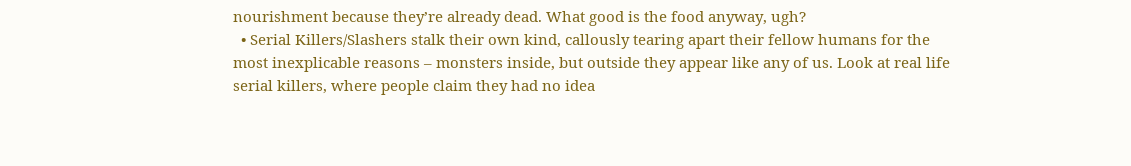nourishment because they’re already dead. What good is the food anyway, ugh?
  • Serial Killers/Slashers stalk their own kind, callously tearing apart their fellow humans for the most inexplicable reasons – monsters inside, but outside they appear like any of us. Look at real life serial killers, where people claim they had no idea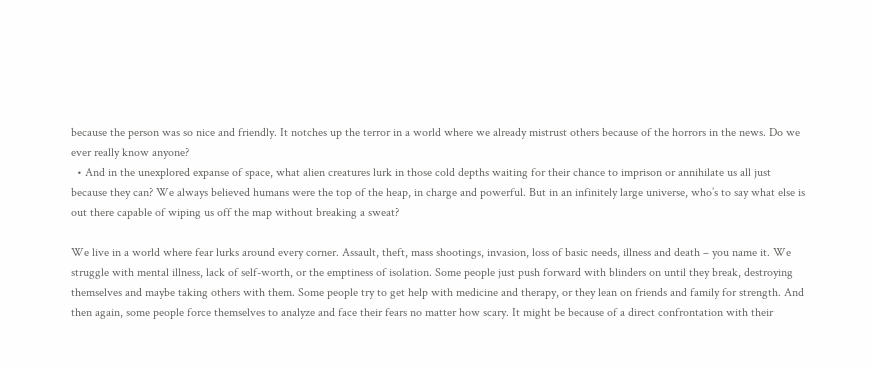because the person was so nice and friendly. It notches up the terror in a world where we already mistrust others because of the horrors in the news. Do we ever really know anyone?
  • And in the unexplored expanse of space, what alien creatures lurk in those cold depths waiting for their chance to imprison or annihilate us all just because they can? We always believed humans were the top of the heap, in charge and powerful. But in an infinitely large universe, who’s to say what else is out there capable of wiping us off the map without breaking a sweat?

We live in a world where fear lurks around every corner. Assault, theft, mass shootings, invasion, loss of basic needs, illness and death – you name it. We struggle with mental illness, lack of self-worth, or the emptiness of isolation. Some people just push forward with blinders on until they break, destroying themselves and maybe taking others with them. Some people try to get help with medicine and therapy, or they lean on friends and family for strength. And then again, some people force themselves to analyze and face their fears no matter how scary. It might be because of a direct confrontation with their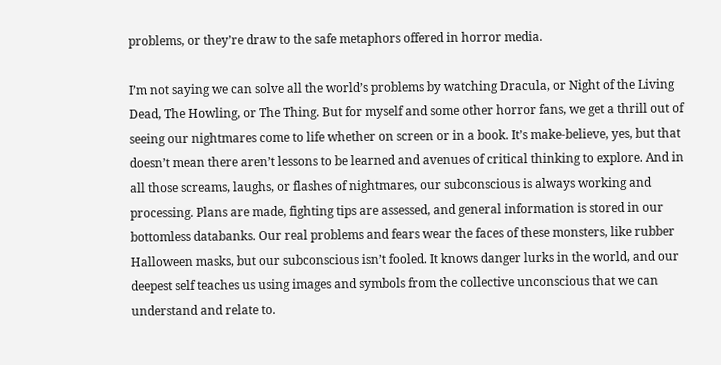problems, or they’re draw to the safe metaphors offered in horror media.

I’m not saying we can solve all the world’s problems by watching Dracula, or Night of the Living Dead, The Howling, or The Thing. But for myself and some other horror fans, we get a thrill out of seeing our nightmares come to life whether on screen or in a book. It’s make-believe, yes, but that doesn’t mean there aren’t lessons to be learned and avenues of critical thinking to explore. And in all those screams, laughs, or flashes of nightmares, our subconscious is always working and processing. Plans are made, fighting tips are assessed, and general information is stored in our bottomless databanks. Our real problems and fears wear the faces of these monsters, like rubber Halloween masks, but our subconscious isn’t fooled. It knows danger lurks in the world, and our deepest self teaches us using images and symbols from the collective unconscious that we can understand and relate to.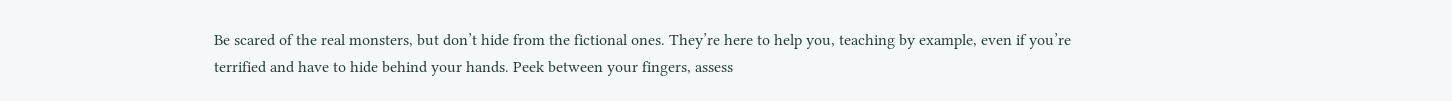Be scared of the real monsters, but don’t hide from the fictional ones. They’re here to help you, teaching by example, even if you’re terrified and have to hide behind your hands. Peek between your fingers, assess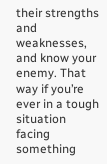their strengths and weaknesses, and know your enemy. That way if you’re ever in a tough situation facing something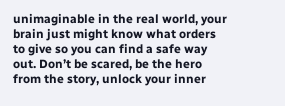unimaginable in the real world, your brain just might know what orders to give so you can find a safe way out. Don’t be scared, be the hero from the story, unlock your inner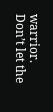warrior. Don’t let the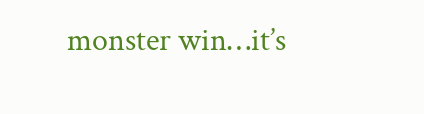monster win…it’s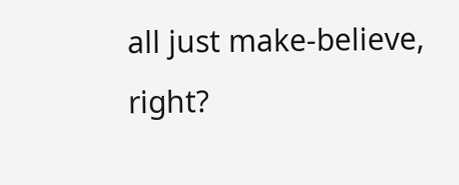all just make-believe, right?